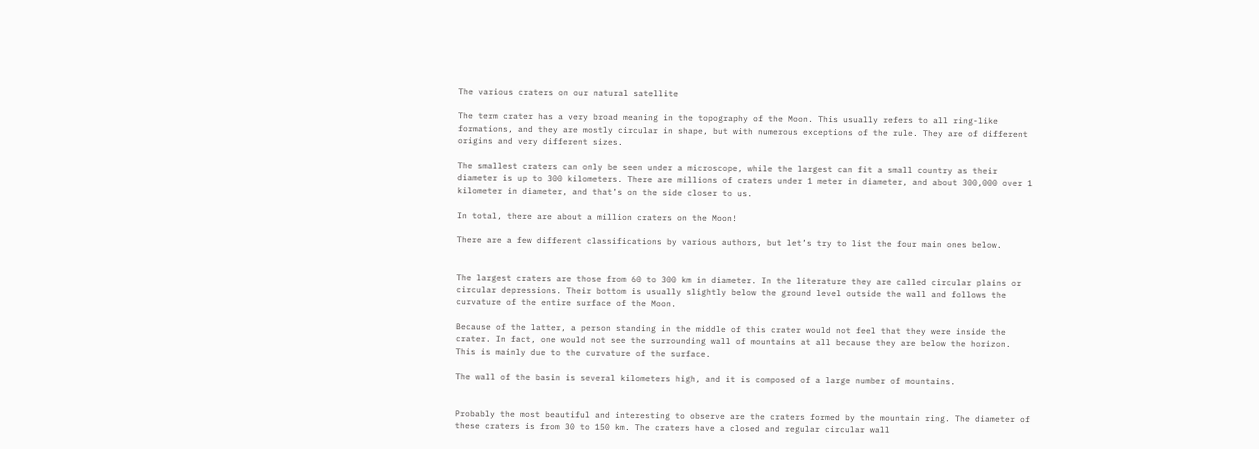The various craters on our natural satellite

The term crater has a very broad meaning in the topography of the Moon. This usually refers to all ring-like formations, and they are mostly circular in shape, but with numerous exceptions of the rule. They are of different origins and very different sizes.

The smallest craters can only be seen under a microscope, while the largest can fit a small country as their diameter is up to 300 kilometers. There are millions of craters under 1 meter in diameter, and about 300,000 over 1 kilometer in diameter, and that’s on the side closer to us.

In total, there are about a million craters on the Moon!

There are a few different classifications by various authors, but let’s try to list the four main ones below.


The largest craters are those from 60 to 300 km in diameter. In the literature they are called circular plains or circular depressions. Their bottom is usually slightly below the ground level outside the wall and follows the curvature of the entire surface of the Moon.

Because of the latter, a person standing in the middle of this crater would not feel that they were inside the crater. In fact, one would not see the surrounding wall of mountains at all because they are below the horizon. This is mainly due to the curvature of the surface.

The wall of the basin is several kilometers high, and it is composed of a large number of mountains.


Probably the most beautiful and interesting to observe are the craters formed by the mountain ring. The diameter of these craters is from 30 to 150 km. The craters have a closed and regular circular wall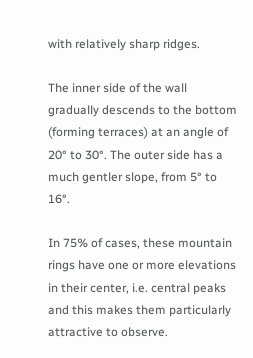with relatively sharp ridges.

The inner side of the wall gradually descends to the bottom (forming terraces) at an angle of 20° to 30°. The outer side has a much gentler slope, from 5° to 16°.

In 75% of cases, these mountain rings have one or more elevations in their center, i.e. central peaks and this makes them particularly attractive to observe.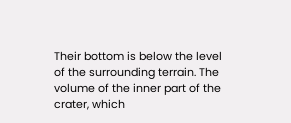Their bottom is below the level of the surrounding terrain. The volume of the inner part of the crater, which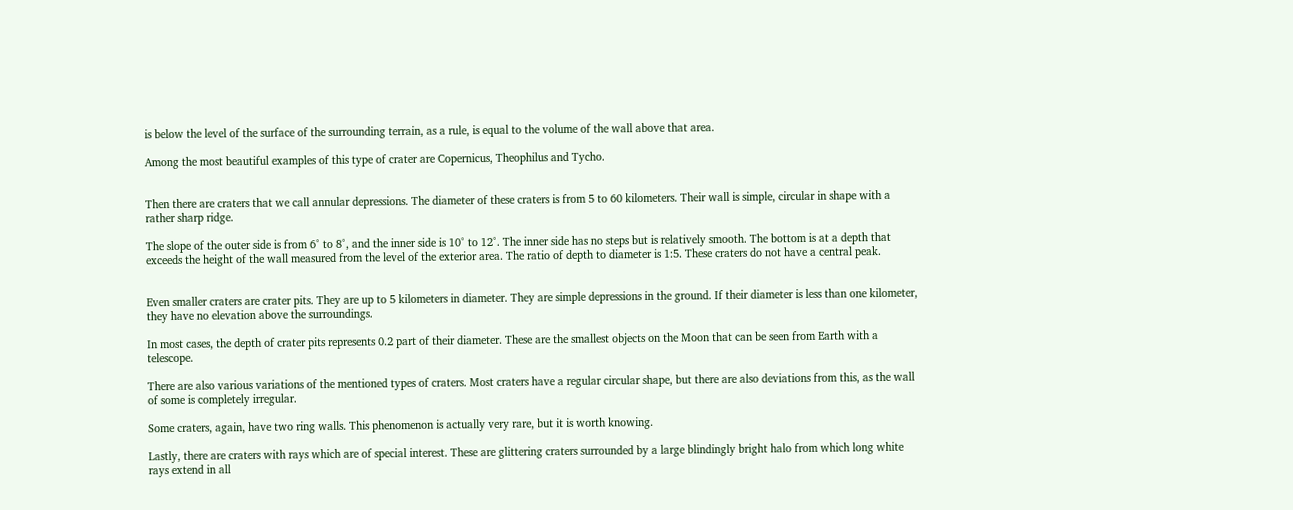is below the level of the surface of the surrounding terrain, as a rule, is equal to the volume of the wall above that area.

Among the most beautiful examples of this type of crater are Copernicus, Theophilus and Tycho.


Then there are craters that we call annular depressions. The diameter of these craters is from 5 to 60 kilometers. Their wall is simple, circular in shape with a rather sharp ridge.

The slope of the outer side is from 6° to 8°, and the inner side is 10° to 12°. The inner side has no steps but is relatively smooth. The bottom is at a depth that exceeds the height of the wall measured from the level of the exterior area. The ratio of depth to diameter is 1:5. These craters do not have a central peak.


Even smaller craters are crater pits. They are up to 5 kilometers in diameter. They are simple depressions in the ground. If their diameter is less than one kilometer, they have no elevation above the surroundings.

In most cases, the depth of crater pits represents 0.2 part of their diameter. These are the smallest objects on the Moon that can be seen from Earth with a telescope.

There are also various variations of the mentioned types of craters. Most craters have a regular circular shape, but there are also deviations from this, as the wall of some is completely irregular.

Some craters, again, have two ring walls. This phenomenon is actually very rare, but it is worth knowing.

Lastly, there are craters with rays which are of special interest. These are glittering craters surrounded by a large blindingly bright halo from which long white rays extend in all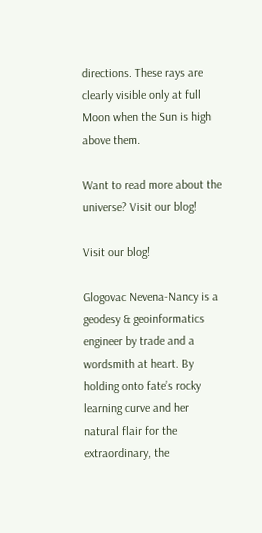directions. These rays are clearly visible only at full Moon when the Sun is high above them.

Want to read more about the universe? Visit our blog!

Visit our blog!

Glogovac Nevena-Nancy is a geodesy & geoinformatics engineer by trade and a wordsmith at heart. By holding onto fate’s rocky learning curve and her natural flair for the extraordinary, the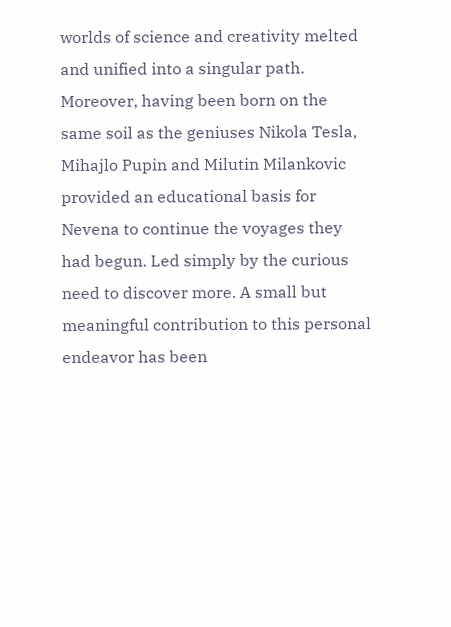worlds of science and creativity melted and unified into a singular path. Moreover, having been born on the same soil as the geniuses Nikola Tesla, Mihajlo Pupin and Milutin Milankovic provided an educational basis for Nevena to continue the voyages they had begun. Led simply by the curious need to discover more. A small but meaningful contribution to this personal endeavor has been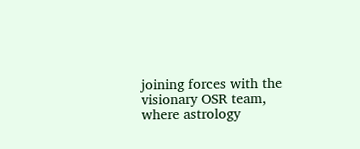joining forces with the visionary OSR team, where astrology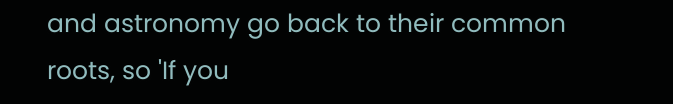and astronomy go back to their common roots, so 'If you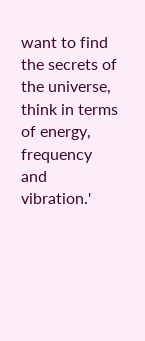want to find the secrets of the universe, think in terms of energy, frequency and vibration.'